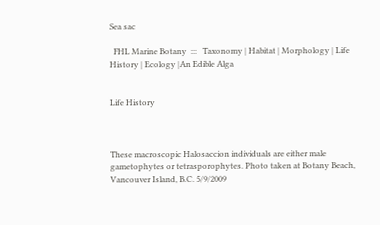Sea sac

  FHL Marine Botany  :::   Taxonomy | Habitat | Morphology | Life History | Ecology |An Edible Alga


Life History



These macroscopic Halosaccion individuals are either male gametophytes or tetrasporophytes. Photo taken at Botany Beach, Vancouver Island, B.C. 5/9/2009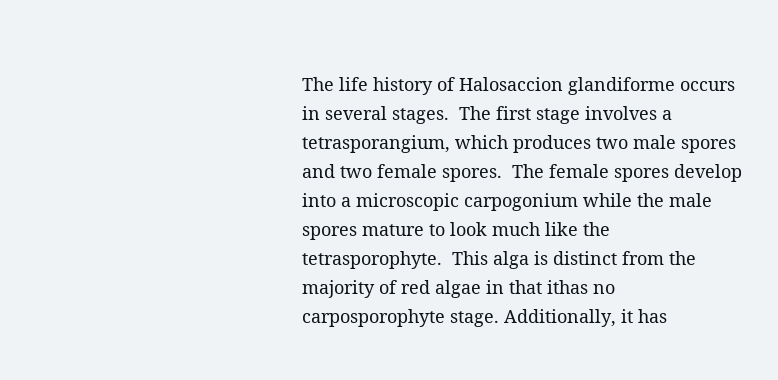The life history of Halosaccion glandiforme occurs in several stages.  The first stage involves a tetrasporangium, which produces two male spores and two female spores.  The female spores develop into a microscopic carpogonium while the male spores mature to look much like the tetrasporophyte.  This alga is distinct from the majority of red algae in that ithas no carposporophyte stage. Additionally, it has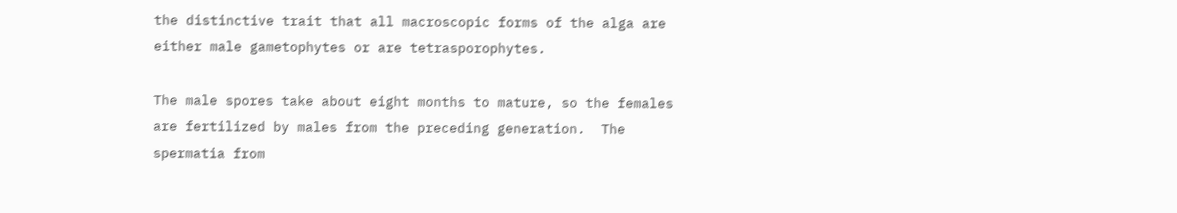the distinctive trait that all macroscopic forms of the alga are either male gametophytes or are tetrasporophytes.

The male spores take about eight months to mature, so the females are fertilized by males from the preceding generation.  The spermatia from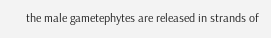the male gametephytes are released in strands of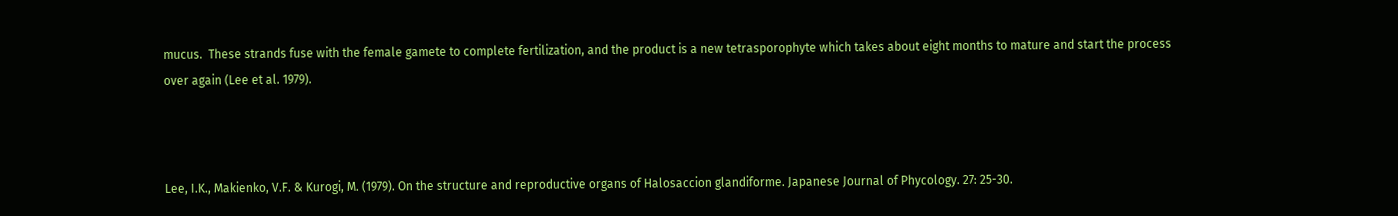mucus.  These strands fuse with the female gamete to complete fertilization, and the product is a new tetrasporophyte which takes about eight months to mature and start the process over again (Lee et al. 1979).



Lee, I.K., Makienko, V.F. & Kurogi, M. (1979). On the structure and reproductive organs of Halosaccion glandiforme. Japanese Journal of Phycology. 27: 25-30.